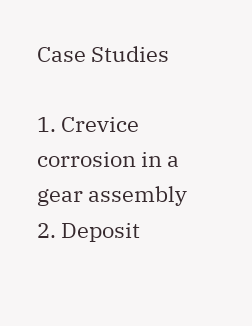Case Studies

1. Crevice corrosion in a gear assembly
2. Deposit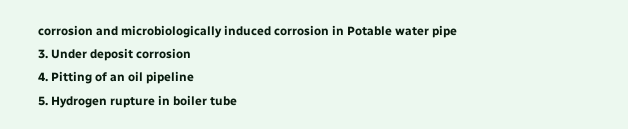corrosion and microbiologically induced corrosion in Potable water pipe
3. Under deposit corrosion
4. Pitting of an oil pipeline
5. Hydrogen rupture in boiler tube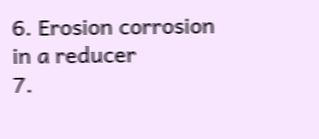6. Erosion corrosion in a reducer
7.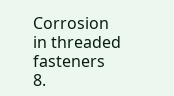Corrosion in threaded fasteners
8.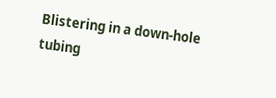Blistering in a down-hole tubing